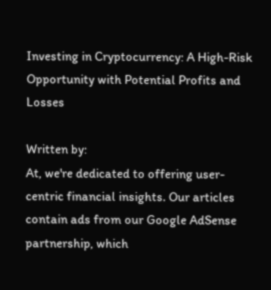Investing in Cryptocurrency: A High-Risk Opportunity with Potential Profits and Losses

Written by:
At, we're dedicated to offering user-centric financial insights. Our articles contain ads from our Google AdSense partnership, which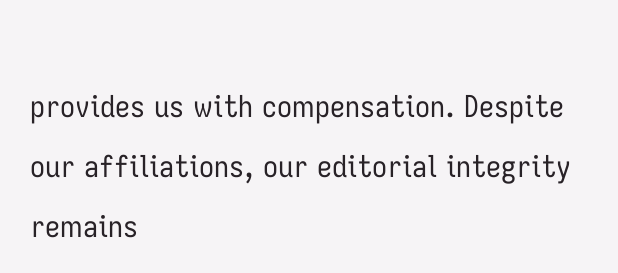provides us with compensation. Despite our affiliations, our editorial integrity remains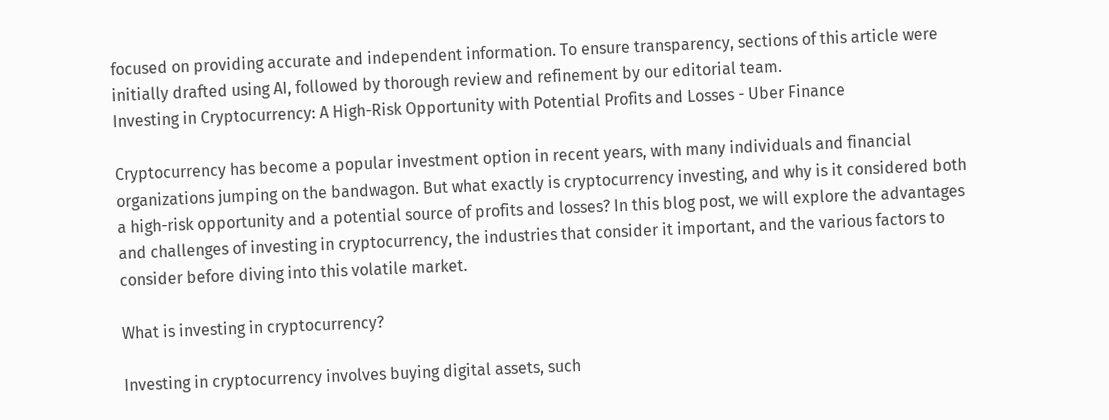focused on providing accurate and independent information. To ensure transparency, sections of this article were initially drafted using AI, followed by thorough review and refinement by our editorial team.
Investing in Cryptocurrency: A High-Risk Opportunity with Potential Profits and Losses - Uber Finance

Cryptocurrency has become a popular investment option in recent years, with many individuals and financial organizations jumping on the bandwagon. But what exactly is cryptocurrency investing, and why is it considered both a high-risk opportunity and a potential source of profits and losses? In this blog post, we will explore the advantages and challenges of investing in cryptocurrency, the industries that consider it important, and the various factors to consider before diving into this volatile market.

What is investing in cryptocurrency?

Investing in cryptocurrency involves buying digital assets, such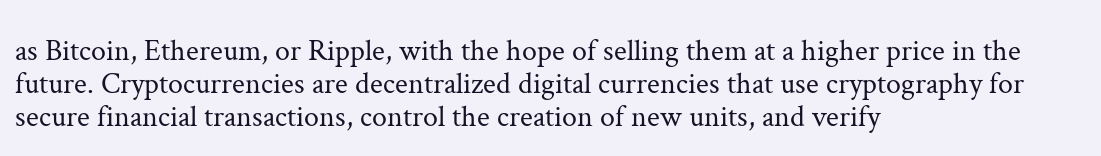as Bitcoin, Ethereum, or Ripple, with the hope of selling them at a higher price in the future. Cryptocurrencies are decentralized digital currencies that use cryptography for secure financial transactions, control the creation of new units, and verify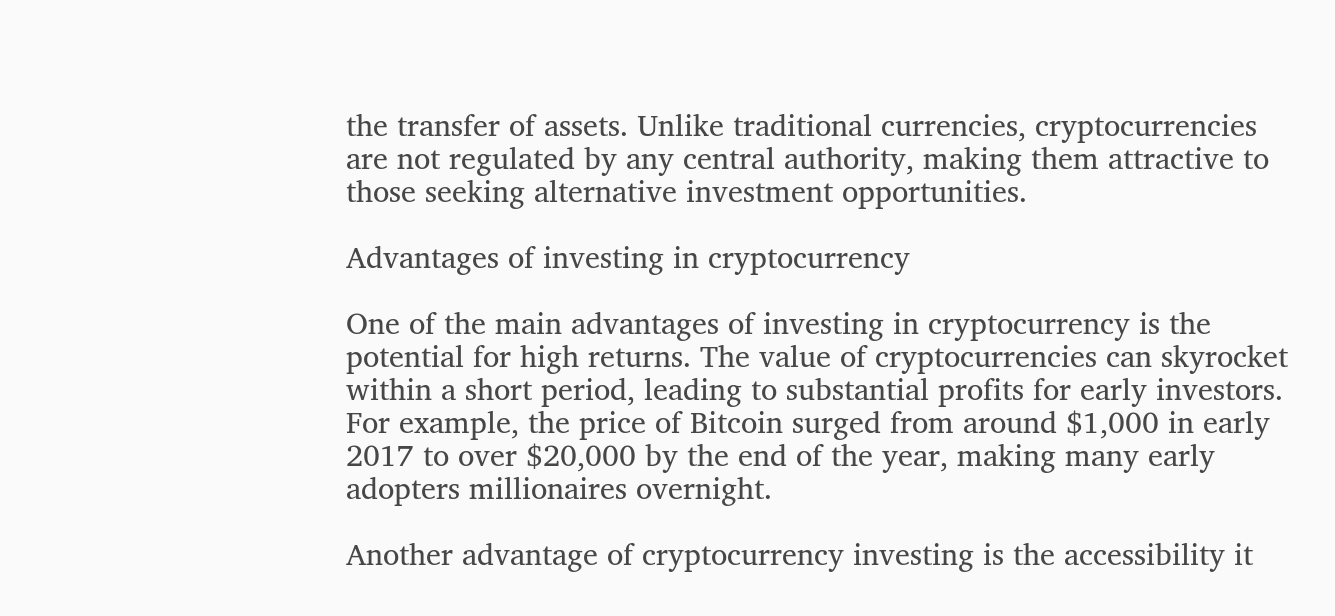the transfer of assets. Unlike traditional currencies, cryptocurrencies are not regulated by any central authority, making them attractive to those seeking alternative investment opportunities.

Advantages of investing in cryptocurrency

One of the main advantages of investing in cryptocurrency is the potential for high returns. The value of cryptocurrencies can skyrocket within a short period, leading to substantial profits for early investors. For example, the price of Bitcoin surged from around $1,000 in early 2017 to over $20,000 by the end of the year, making many early adopters millionaires overnight.

Another advantage of cryptocurrency investing is the accessibility it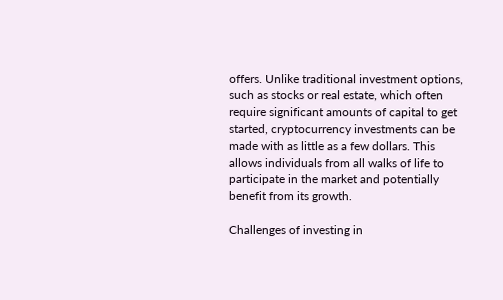offers. Unlike traditional investment options, such as stocks or real estate, which often require significant amounts of capital to get started, cryptocurrency investments can be made with as little as a few dollars. This allows individuals from all walks of life to participate in the market and potentially benefit from its growth.

Challenges of investing in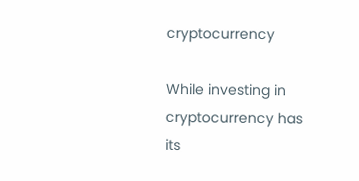cryptocurrency

While investing in cryptocurrency has its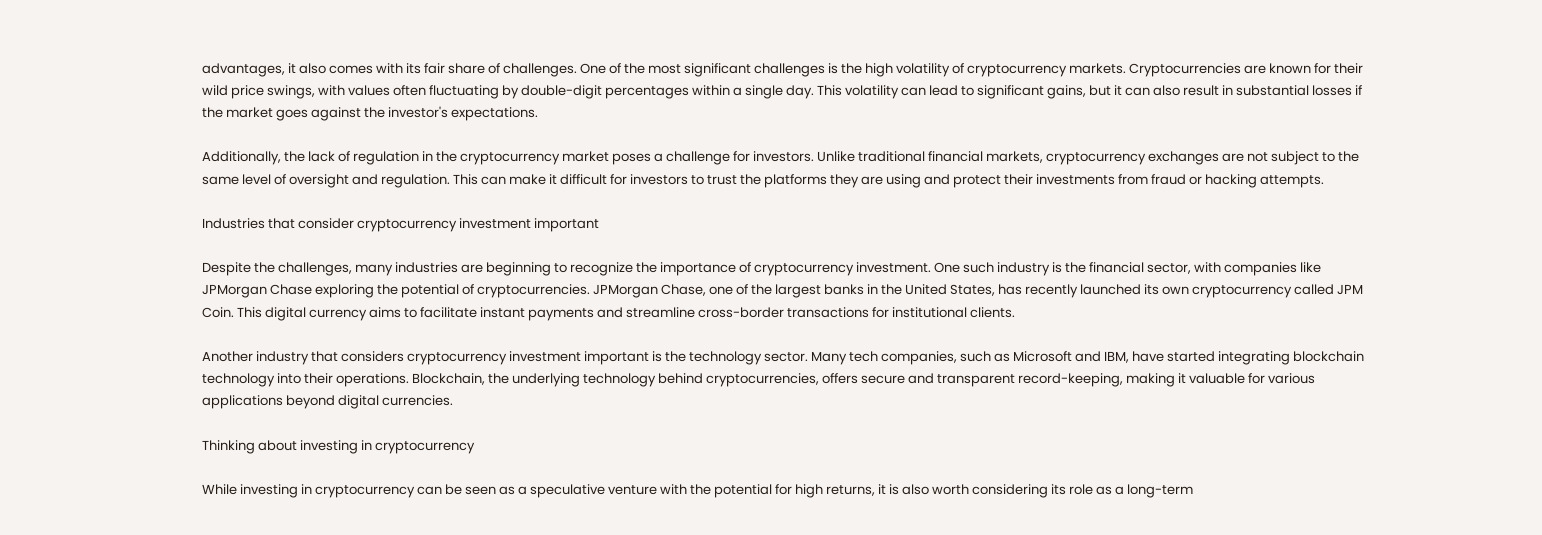advantages, it also comes with its fair share of challenges. One of the most significant challenges is the high volatility of cryptocurrency markets. Cryptocurrencies are known for their wild price swings, with values often fluctuating by double-digit percentages within a single day. This volatility can lead to significant gains, but it can also result in substantial losses if the market goes against the investor's expectations.

Additionally, the lack of regulation in the cryptocurrency market poses a challenge for investors. Unlike traditional financial markets, cryptocurrency exchanges are not subject to the same level of oversight and regulation. This can make it difficult for investors to trust the platforms they are using and protect their investments from fraud or hacking attempts.

Industries that consider cryptocurrency investment important

Despite the challenges, many industries are beginning to recognize the importance of cryptocurrency investment. One such industry is the financial sector, with companies like JPMorgan Chase exploring the potential of cryptocurrencies. JPMorgan Chase, one of the largest banks in the United States, has recently launched its own cryptocurrency called JPM Coin. This digital currency aims to facilitate instant payments and streamline cross-border transactions for institutional clients.

Another industry that considers cryptocurrency investment important is the technology sector. Many tech companies, such as Microsoft and IBM, have started integrating blockchain technology into their operations. Blockchain, the underlying technology behind cryptocurrencies, offers secure and transparent record-keeping, making it valuable for various applications beyond digital currencies.

Thinking about investing in cryptocurrency

While investing in cryptocurrency can be seen as a speculative venture with the potential for high returns, it is also worth considering its role as a long-term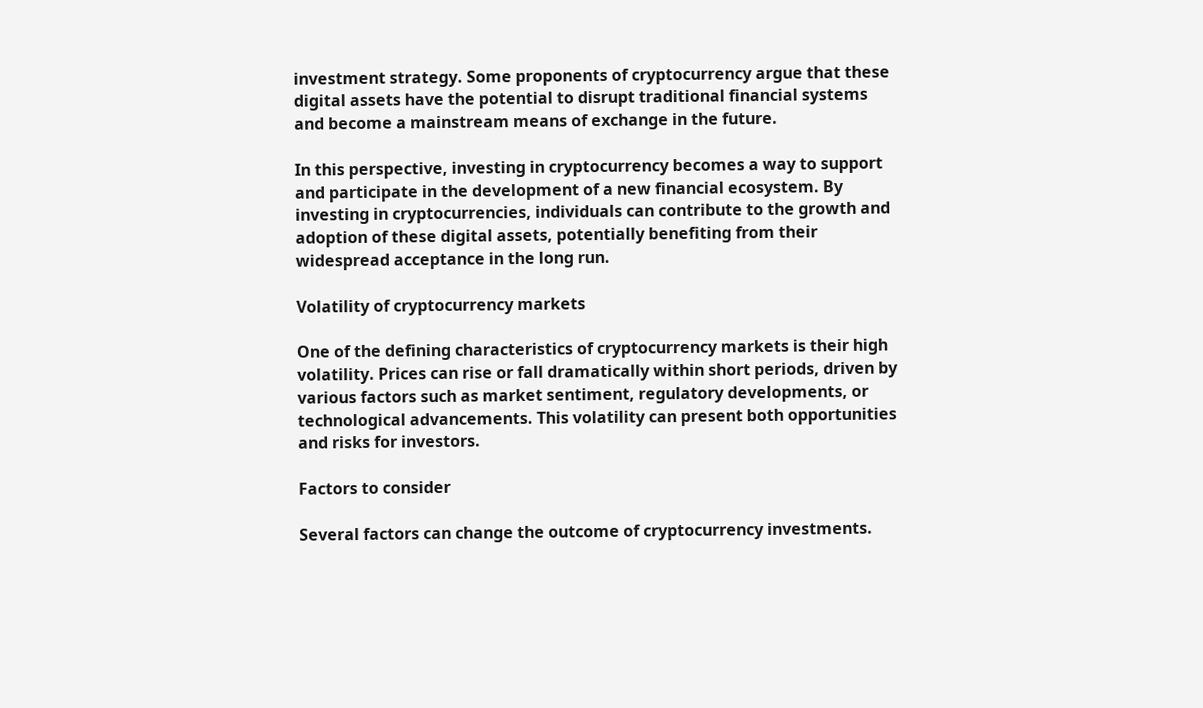investment strategy. Some proponents of cryptocurrency argue that these digital assets have the potential to disrupt traditional financial systems and become a mainstream means of exchange in the future.

In this perspective, investing in cryptocurrency becomes a way to support and participate in the development of a new financial ecosystem. By investing in cryptocurrencies, individuals can contribute to the growth and adoption of these digital assets, potentially benefiting from their widespread acceptance in the long run.

Volatility of cryptocurrency markets

One of the defining characteristics of cryptocurrency markets is their high volatility. Prices can rise or fall dramatically within short periods, driven by various factors such as market sentiment, regulatory developments, or technological advancements. This volatility can present both opportunities and risks for investors.

Factors to consider

Several factors can change the outcome of cryptocurrency investments.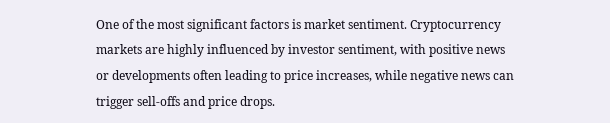One of the most significant factors is market sentiment. Cryptocurrency markets are highly influenced by investor sentiment, with positive news or developments often leading to price increases, while negative news can trigger sell-offs and price drops.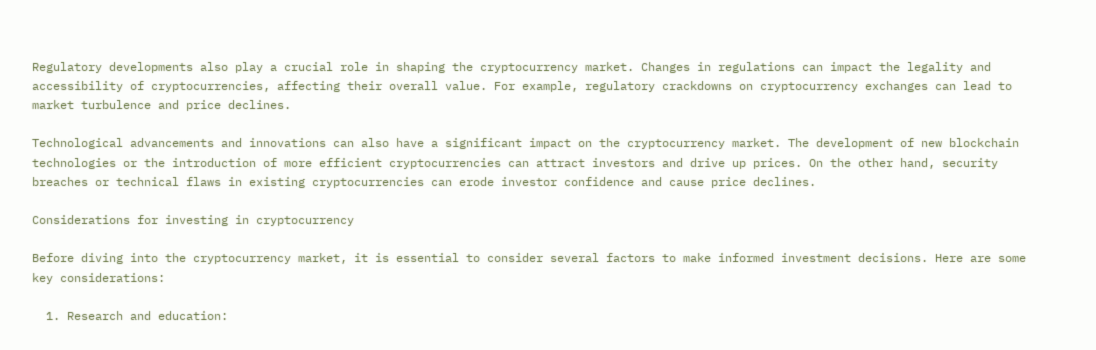Regulatory developments also play a crucial role in shaping the cryptocurrency market. Changes in regulations can impact the legality and accessibility of cryptocurrencies, affecting their overall value. For example, regulatory crackdowns on cryptocurrency exchanges can lead to market turbulence and price declines.

Technological advancements and innovations can also have a significant impact on the cryptocurrency market. The development of new blockchain technologies or the introduction of more efficient cryptocurrencies can attract investors and drive up prices. On the other hand, security breaches or technical flaws in existing cryptocurrencies can erode investor confidence and cause price declines.

Considerations for investing in cryptocurrency

Before diving into the cryptocurrency market, it is essential to consider several factors to make informed investment decisions. Here are some key considerations:

  1. Research and education: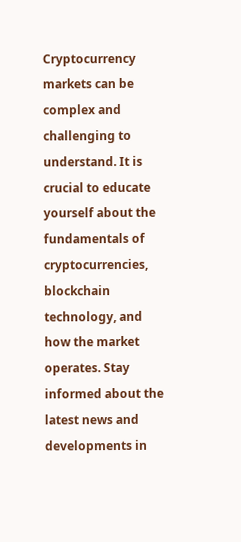Cryptocurrency markets can be complex and challenging to understand. It is crucial to educate yourself about the fundamentals of cryptocurrencies, blockchain technology, and how the market operates. Stay informed about the latest news and developments in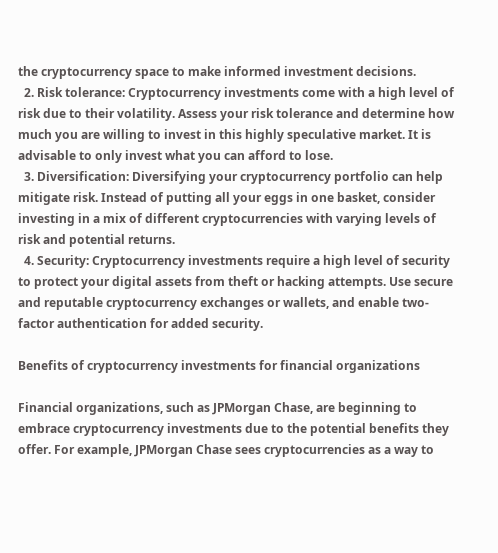the cryptocurrency space to make informed investment decisions.
  2. Risk tolerance: Cryptocurrency investments come with a high level of risk due to their volatility. Assess your risk tolerance and determine how much you are willing to invest in this highly speculative market. It is advisable to only invest what you can afford to lose.
  3. Diversification: Diversifying your cryptocurrency portfolio can help mitigate risk. Instead of putting all your eggs in one basket, consider investing in a mix of different cryptocurrencies with varying levels of risk and potential returns.
  4. Security: Cryptocurrency investments require a high level of security to protect your digital assets from theft or hacking attempts. Use secure and reputable cryptocurrency exchanges or wallets, and enable two-factor authentication for added security.

Benefits of cryptocurrency investments for financial organizations

Financial organizations, such as JPMorgan Chase, are beginning to embrace cryptocurrency investments due to the potential benefits they offer. For example, JPMorgan Chase sees cryptocurrencies as a way to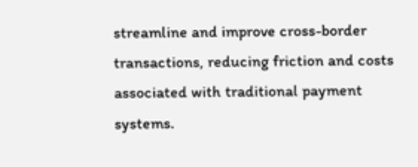streamline and improve cross-border transactions, reducing friction and costs associated with traditional payment systems.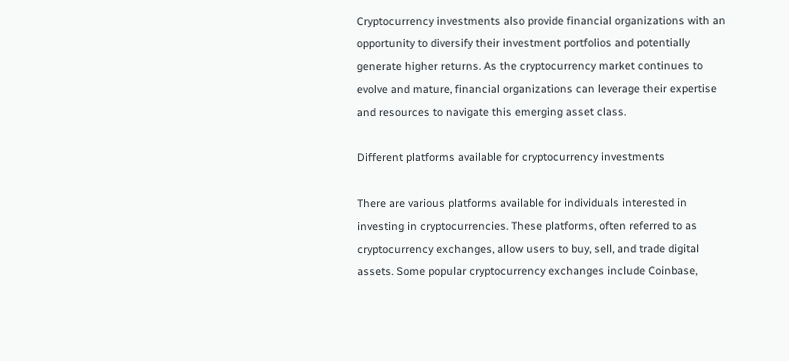Cryptocurrency investments also provide financial organizations with an opportunity to diversify their investment portfolios and potentially generate higher returns. As the cryptocurrency market continues to evolve and mature, financial organizations can leverage their expertise and resources to navigate this emerging asset class.

Different platforms available for cryptocurrency investments

There are various platforms available for individuals interested in investing in cryptocurrencies. These platforms, often referred to as cryptocurrency exchanges, allow users to buy, sell, and trade digital assets. Some popular cryptocurrency exchanges include Coinbase,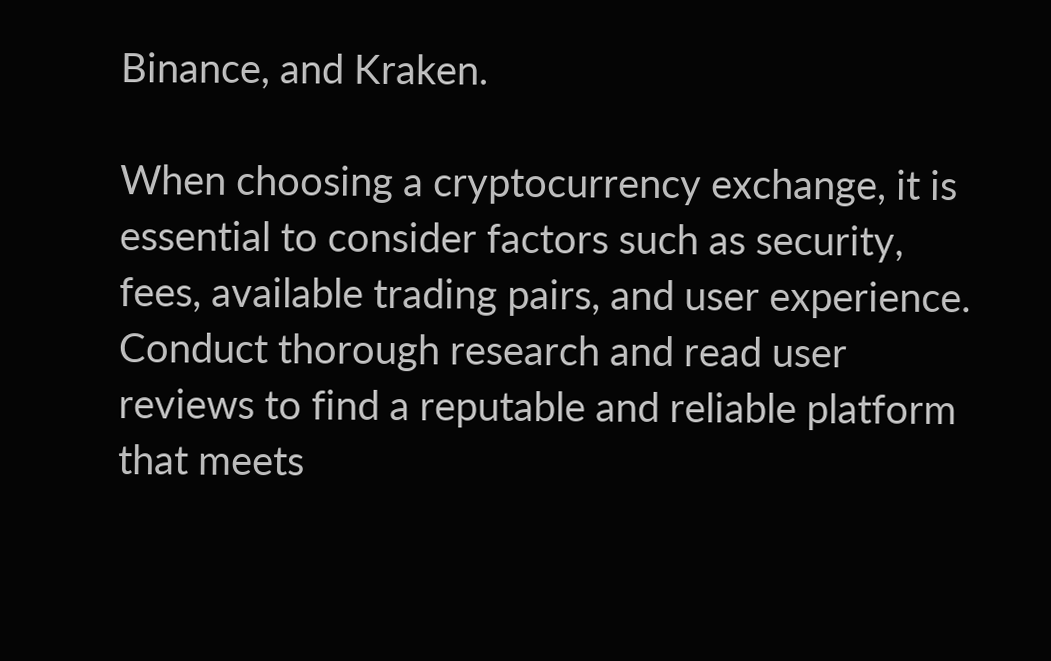Binance, and Kraken.

When choosing a cryptocurrency exchange, it is essential to consider factors such as security, fees, available trading pairs, and user experience. Conduct thorough research and read user reviews to find a reputable and reliable platform that meets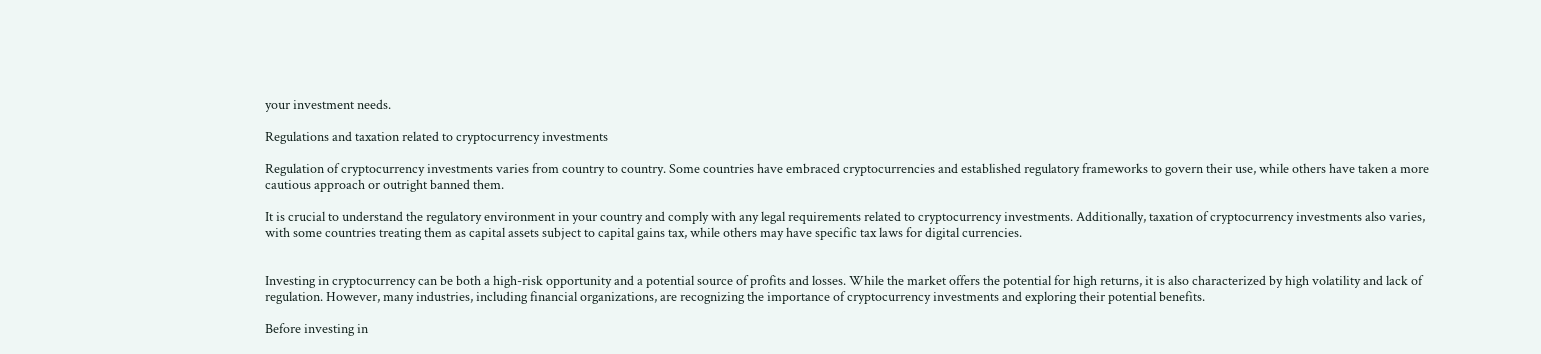your investment needs.

Regulations and taxation related to cryptocurrency investments

Regulation of cryptocurrency investments varies from country to country. Some countries have embraced cryptocurrencies and established regulatory frameworks to govern their use, while others have taken a more cautious approach or outright banned them.

It is crucial to understand the regulatory environment in your country and comply with any legal requirements related to cryptocurrency investments. Additionally, taxation of cryptocurrency investments also varies, with some countries treating them as capital assets subject to capital gains tax, while others may have specific tax laws for digital currencies.


Investing in cryptocurrency can be both a high-risk opportunity and a potential source of profits and losses. While the market offers the potential for high returns, it is also characterized by high volatility and lack of regulation. However, many industries, including financial organizations, are recognizing the importance of cryptocurrency investments and exploring their potential benefits.

Before investing in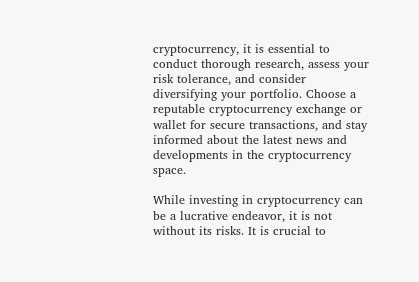cryptocurrency, it is essential to conduct thorough research, assess your risk tolerance, and consider diversifying your portfolio. Choose a reputable cryptocurrency exchange or wallet for secure transactions, and stay informed about the latest news and developments in the cryptocurrency space.

While investing in cryptocurrency can be a lucrative endeavor, it is not without its risks. It is crucial to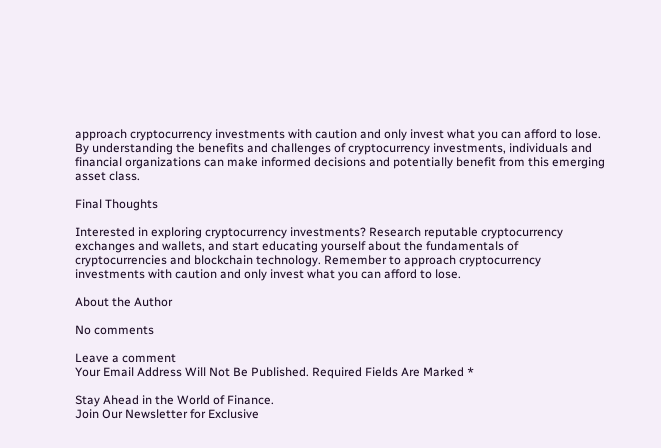approach cryptocurrency investments with caution and only invest what you can afford to lose. By understanding the benefits and challenges of cryptocurrency investments, individuals and financial organizations can make informed decisions and potentially benefit from this emerging asset class.

Final Thoughts

Interested in exploring cryptocurrency investments? Research reputable cryptocurrency exchanges and wallets, and start educating yourself about the fundamentals of cryptocurrencies and blockchain technology. Remember to approach cryptocurrency investments with caution and only invest what you can afford to lose.

About the Author

No comments

Leave a comment
Your Email Address Will Not Be Published. Required Fields Are Marked *

Stay Ahead in the World of Finance.
Join Our Newsletter for Exclusive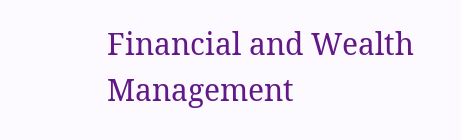Financial and Wealth Management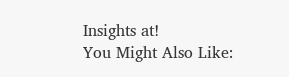Insights at!
You Might Also Like: